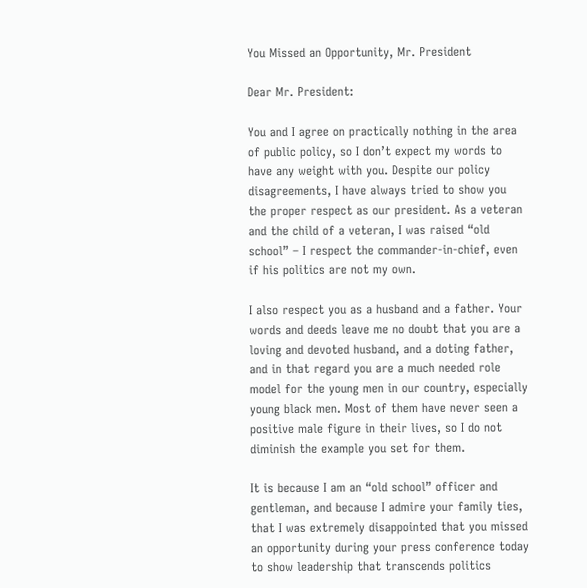You Missed an Opportunity, Mr. President

Dear Mr. President:

You and I agree on practically nothing in the area of public policy, so I don’t expect my words to have any weight with you. Despite our policy disagreements, I have always tried to show you the proper respect as our president. As a veteran and the child of a veteran, I was raised “old school” – I respect the commander-in-chief, even if his politics are not my own.

I also respect you as a husband and a father. Your words and deeds leave me no doubt that you are a loving and devoted husband, and a doting father, and in that regard you are a much needed role model for the young men in our country, especially young black men. Most of them have never seen a positive male figure in their lives, so I do not diminish the example you set for them.

It is because I am an “old school” officer and gentleman, and because I admire your family ties, that I was extremely disappointed that you missed an opportunity during your press conference today to show leadership that transcends politics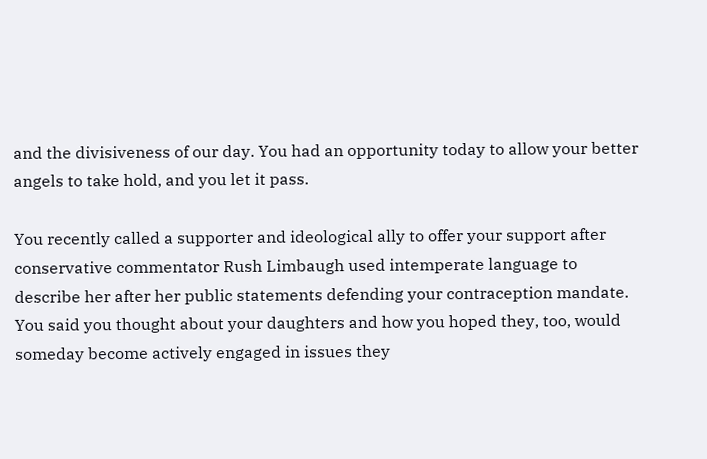and the divisiveness of our day. You had an opportunity today to allow your better angels to take hold, and you let it pass.

You recently called a supporter and ideological ally to offer your support after conservative commentator Rush Limbaugh used intemperate language to describe her after her public statements defending your contraception mandate. You said you thought about your daughters and how you hoped they, too, would someday become actively engaged in issues they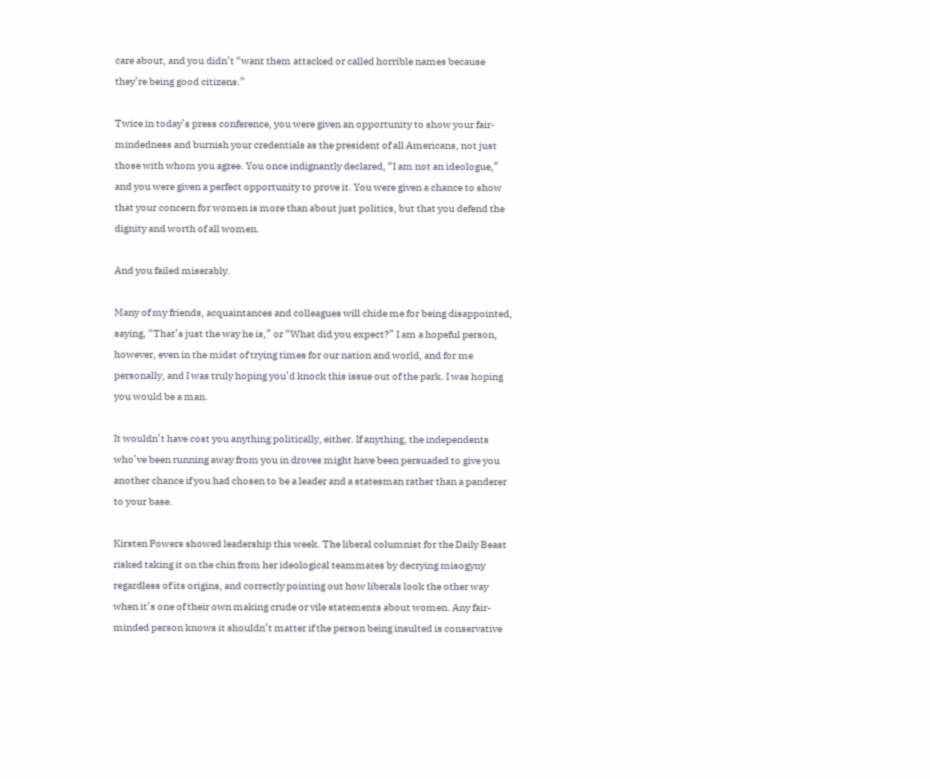care about, and you didn’t “want them attacked or called horrible names because they’re being good citizens.”

Twice in today’s press conference, you were given an opportunity to show your fair-mindedness and burnish your credentials as the president of all Americans, not just those with whom you agree. You once indignantly declared, “I am not an ideologue,” and you were given a perfect opportunity to prove it. You were given a chance to show that your concern for women is more than about just politics, but that you defend the dignity and worth of all women.

And you failed miserably.

Many of my friends, acquaintances and colleagues will chide me for being disappointed, saying, “That’s just the way he is,” or “What did you expect?” I am a hopeful person, however, even in the midst of trying times for our nation and world, and for me personally, and I was truly hoping you’d knock this issue out of the park. I was hoping you would be a man.

It wouldn’t have cost you anything politically, either. If anything, the independents who’ve been running away from you in droves might have been persuaded to give you another chance if you had chosen to be a leader and a statesman rather than a panderer to your base.

Kirsten Powers showed leadership this week. The liberal columnist for the Daily Beast risked taking it on the chin from her ideological teammates by decrying misogyny regardless of its origins, and correctly pointing out how liberals look the other way when it’s one of their own making crude or vile statements about women. Any fair-minded person knows it shouldn’t matter if the person being insulted is conservative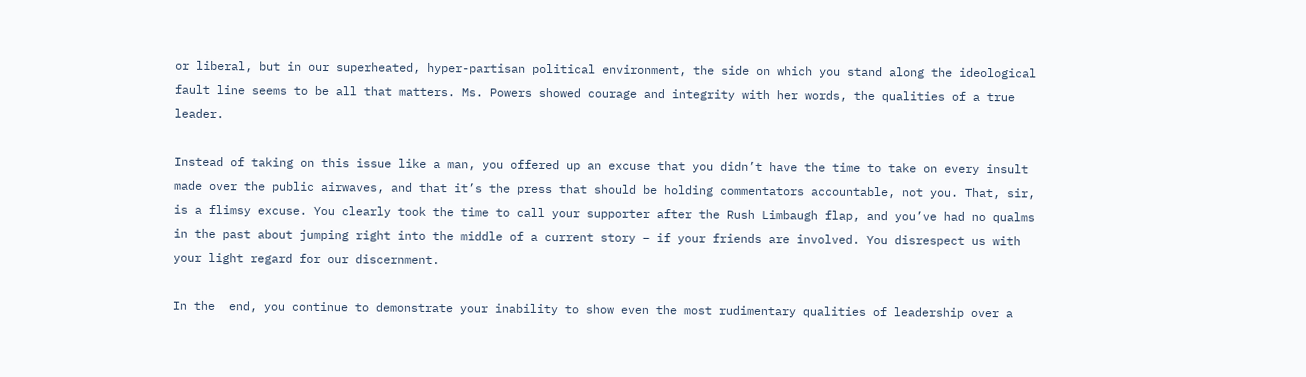or liberal, but in our superheated, hyper-partisan political environment, the side on which you stand along the ideological fault line seems to be all that matters. Ms. Powers showed courage and integrity with her words, the qualities of a true leader.

Instead of taking on this issue like a man, you offered up an excuse that you didn’t have the time to take on every insult made over the public airwaves, and that it’s the press that should be holding commentators accountable, not you. That, sir, is a flimsy excuse. You clearly took the time to call your supporter after the Rush Limbaugh flap, and you’ve had no qualms in the past about jumping right into the middle of a current story – if your friends are involved. You disrespect us with your light regard for our discernment.

In the  end, you continue to demonstrate your inability to show even the most rudimentary qualities of leadership over a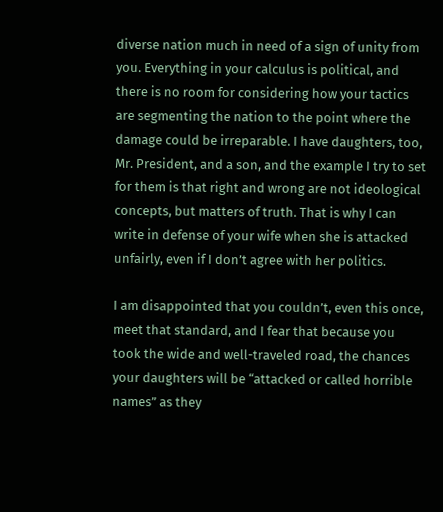diverse nation much in need of a sign of unity from you. Everything in your calculus is political, and there is no room for considering how your tactics are segmenting the nation to the point where the damage could be irreparable. I have daughters, too, Mr. President, and a son, and the example I try to set for them is that right and wrong are not ideological concepts, but matters of truth. That is why I can write in defense of your wife when she is attacked unfairly, even if I don’t agree with her politics.

I am disappointed that you couldn’t, even this once, meet that standard, and I fear that because you took the wide and well-traveled road, the chances your daughters will be “attacked or called horrible names” as they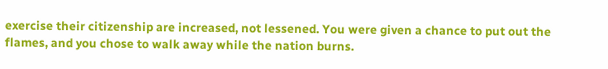exercise their citizenship are increased, not lessened. You were given a chance to put out the flames, and you chose to walk away while the nation burns.